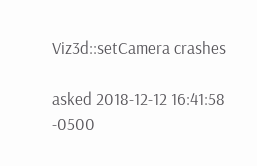Viz3d::setCamera crashes

asked 2018-12-12 16:41:58 -0500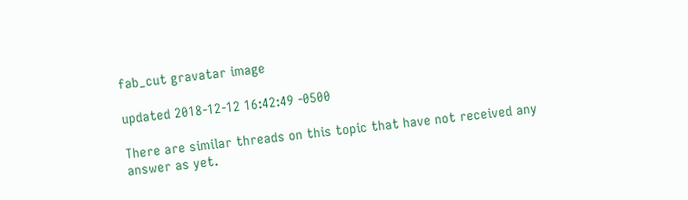fab_cut gravatar image

updated 2018-12-12 16:42:49 -0500

There are similar threads on this topic that have not received any answer as yet.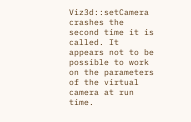Viz3d::setCamera crashes the second time it is called. It appears not to be possible to work on the parameters of the virtual camera at run time.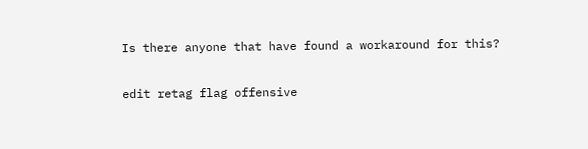Is there anyone that have found a workaround for this?


edit retag flag offensive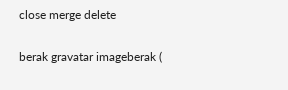close merge delete


berak gravatar imageberak (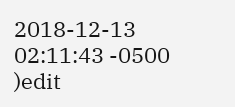2018-12-13 02:11:43 -0500 )edit